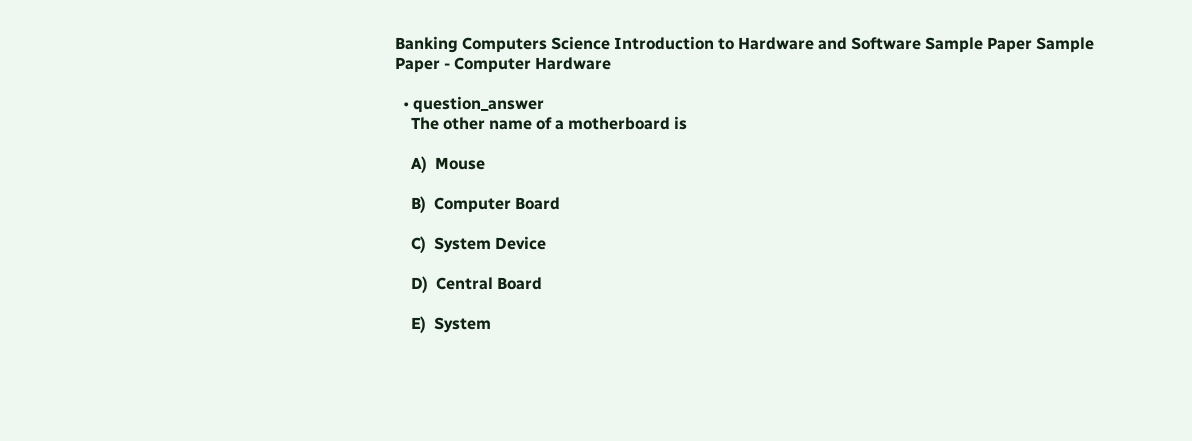Banking Computers Science Introduction to Hardware and Software Sample Paper Sample Paper - Computer Hardware

  • question_answer
    The other name of a motherboard is

    A)  Mouse

    B)  Computer Board

    C)  System Device

    D)  Central Board

    E)  System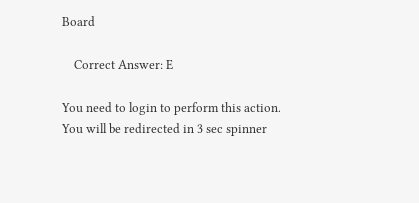Board

    Correct Answer: E

You need to login to perform this action.
You will be redirected in 3 sec spinner